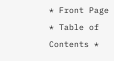* Front Page * Table of Contents *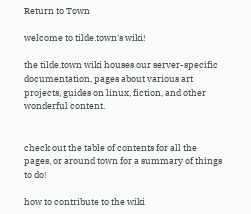Return to Town

welcome to tilde.town's wiki!

the tilde.town wiki houses our server-specific documentation, pages about various art projects, guides on linux, fiction, and other wonderful content.


check out the table of contents for all the pages, or around town for a summary of things to do!

how to contribute to the wiki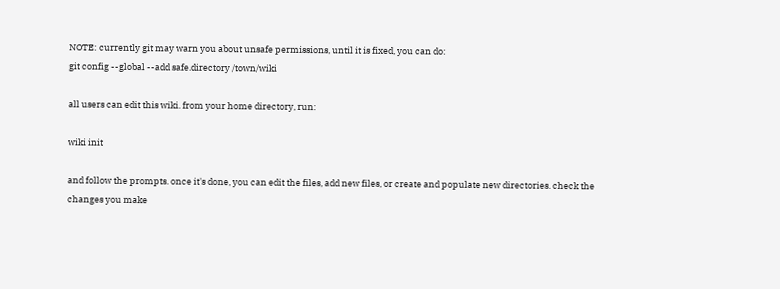NOTE: currently git may warn you about unsafe permissions, until it is fixed, you can do:
git config --global --add safe.directory /town/wiki

all users can edit this wiki. from your home directory, run:

wiki init

and follow the prompts. once it's done, you can edit the files, add new files, or create and populate new directories. check the changes you make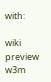with:

wiki preview
w3m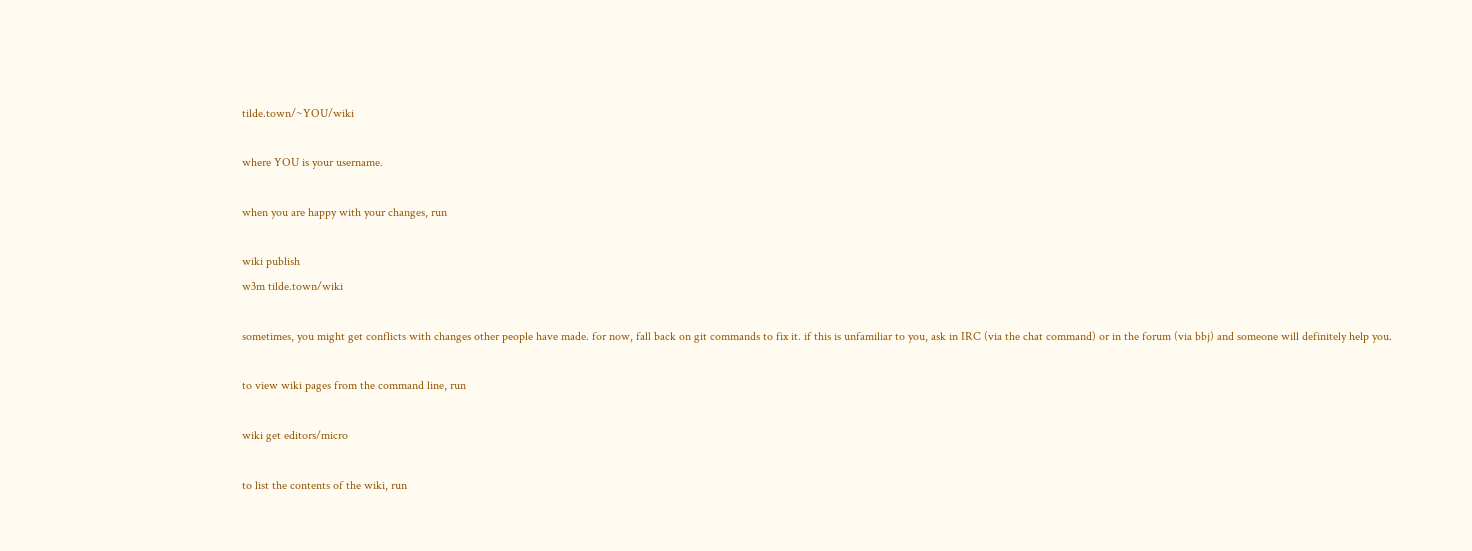tilde.town/~YOU/wiki

where YOU is your username.

when you are happy with your changes, run

wiki publish
w3m tilde.town/wiki

sometimes, you might get conflicts with changes other people have made. for now, fall back on git commands to fix it. if this is unfamiliar to you, ask in IRC (via the chat command) or in the forum (via bbj) and someone will definitely help you.

to view wiki pages from the command line, run

wiki get editors/micro

to list the contents of the wiki, run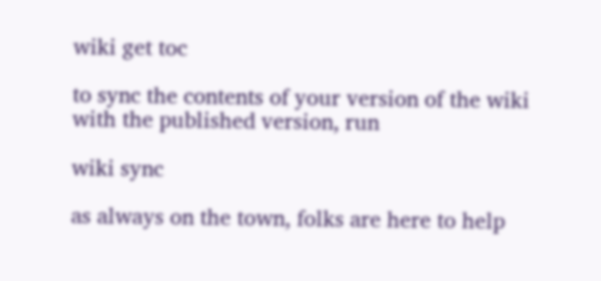wiki get toc

to sync the contents of your version of the wiki with the published version, run

wiki sync

as always on the town, folks are here to help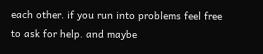each other. if you run into problems feel free to ask for help. and maybe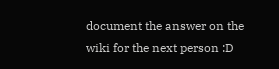document the answer on the wiki for the next person :D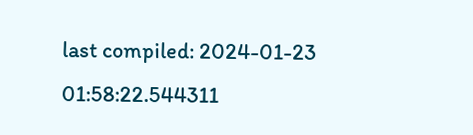last compiled: 2024-01-23 01:58:22.544311